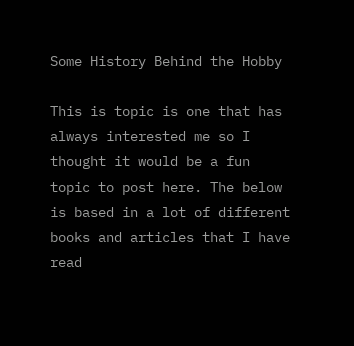Some History Behind the Hobby

This is topic is one that has always interested me so I thought it would be a fun topic to post here. The below is based in a lot of different books and articles that I have read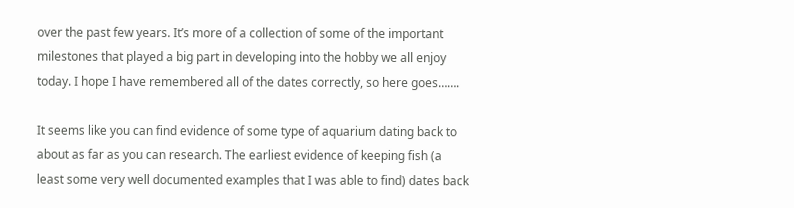over the past few years. It’s more of a collection of some of the important milestones that played a big part in developing into the hobby we all enjoy today. I hope I have remembered all of the dates correctly, so here goes…….

It seems like you can find evidence of some type of aquarium dating back to about as far as you can research. The earliest evidence of keeping fish (a least some very well documented examples that I was able to find) dates back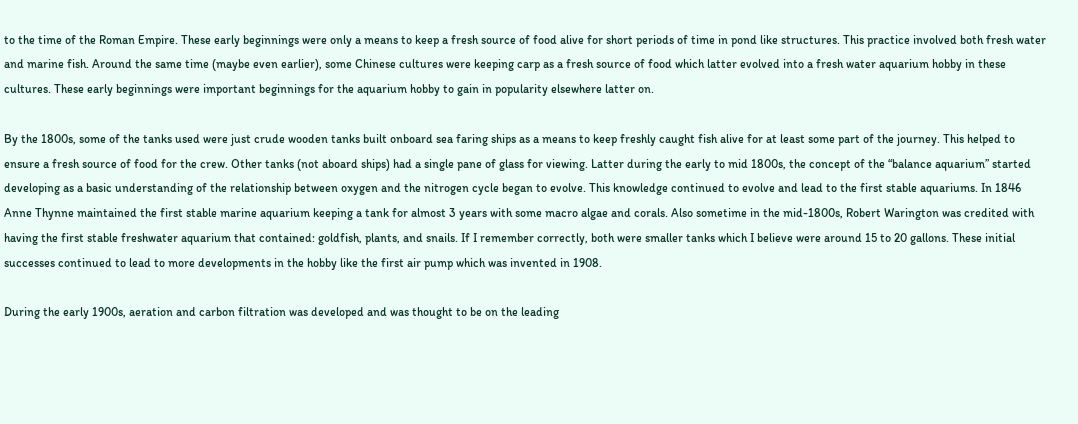to the time of the Roman Empire. These early beginnings were only a means to keep a fresh source of food alive for short periods of time in pond like structures. This practice involved both fresh water and marine fish. Around the same time (maybe even earlier), some Chinese cultures were keeping carp as a fresh source of food which latter evolved into a fresh water aquarium hobby in these cultures. These early beginnings were important beginnings for the aquarium hobby to gain in popularity elsewhere latter on.

By the 1800s, some of the tanks used were just crude wooden tanks built onboard sea faring ships as a means to keep freshly caught fish alive for at least some part of the journey. This helped to ensure a fresh source of food for the crew. Other tanks (not aboard ships) had a single pane of glass for viewing. Latter during the early to mid 1800s, the concept of the “balance aquarium” started developing as a basic understanding of the relationship between oxygen and the nitrogen cycle began to evolve. This knowledge continued to evolve and lead to the first stable aquariums. In 1846 Anne Thynne maintained the first stable marine aquarium keeping a tank for almost 3 years with some macro algae and corals. Also sometime in the mid-1800s, Robert Warington was credited with having the first stable freshwater aquarium that contained: goldfish, plants, and snails. If I remember correctly, both were smaller tanks which I believe were around 15 to 20 gallons. These initial successes continued to lead to more developments in the hobby like the first air pump which was invented in 1908.

During the early 1900s, aeration and carbon filtration was developed and was thought to be on the leading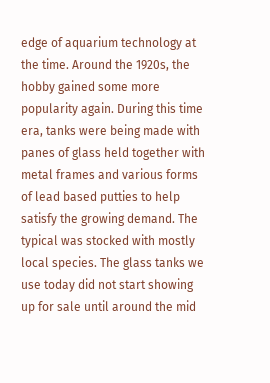edge of aquarium technology at the time. Around the 1920s, the hobby gained some more popularity again. During this time era, tanks were being made with panes of glass held together with metal frames and various forms of lead based putties to help satisfy the growing demand. The typical was stocked with mostly local species. The glass tanks we use today did not start showing up for sale until around the mid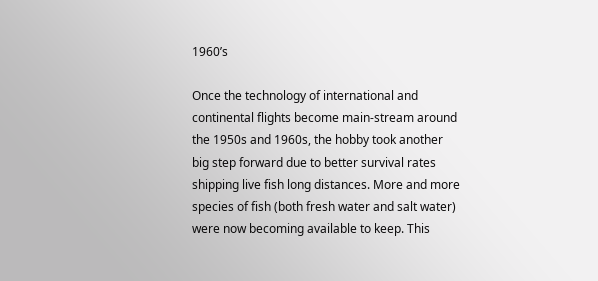1960’s

Once the technology of international and continental flights become main-stream around the 1950s and 1960s, the hobby took another big step forward due to better survival rates shipping live fish long distances. More and more species of fish (both fresh water and salt water) were now becoming available to keep. This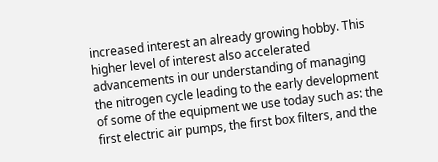increased interest an already growing hobby. This higher level of interest also accelerated advancements in our understanding of managing the nitrogen cycle leading to the early development of some of the equipment we use today such as: the first electric air pumps, the first box filters, and the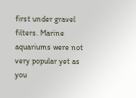first under gravel filters. Marine aquariums were not very popular yet as you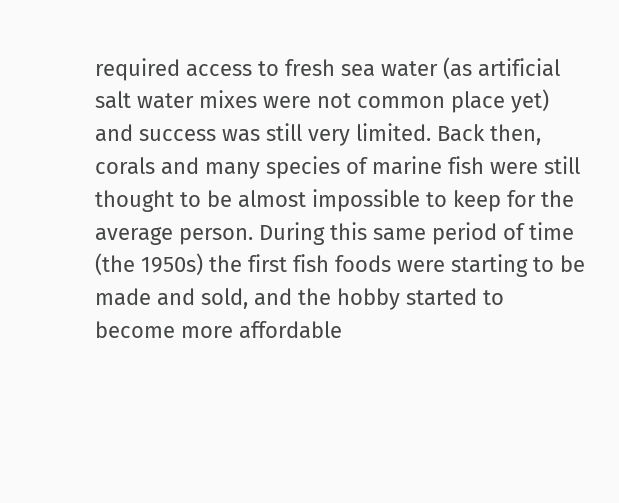required access to fresh sea water (as artificial salt water mixes were not common place yet) and success was still very limited. Back then, corals and many species of marine fish were still thought to be almost impossible to keep for the average person. During this same period of time (the 1950s) the first fish foods were starting to be made and sold, and the hobby started to become more affordable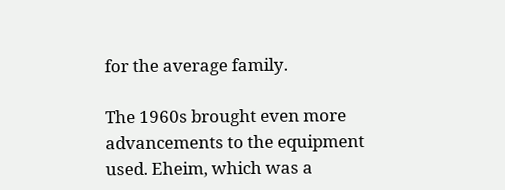for the average family.

The 1960s brought even more advancements to the equipment used. Eheim, which was a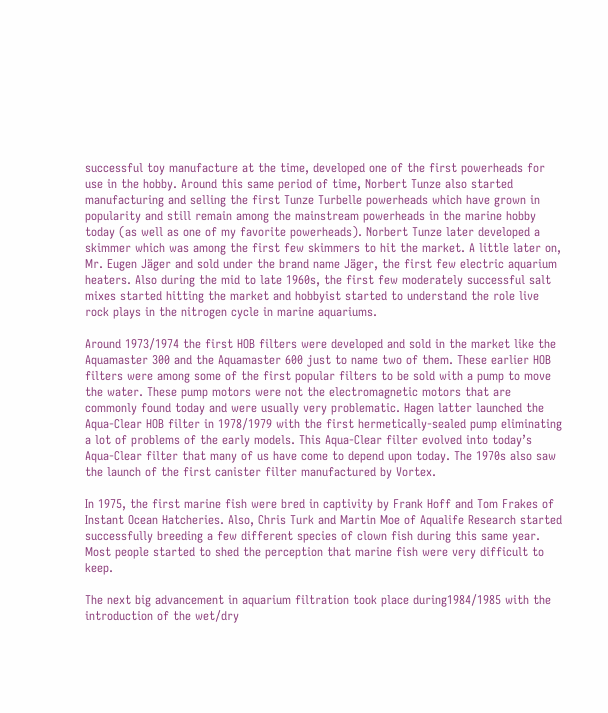successful toy manufacture at the time, developed one of the first powerheads for use in the hobby. Around this same period of time, Norbert Tunze also started manufacturing and selling the first Tunze Turbelle powerheads which have grown in popularity and still remain among the mainstream powerheads in the marine hobby today (as well as one of my favorite powerheads). Norbert Tunze later developed a skimmer which was among the first few skimmers to hit the market. A little later on, Mr. Eugen Jäger and sold under the brand name Jäger, the first few electric aquarium heaters. Also during the mid to late 1960s, the first few moderately successful salt mixes started hitting the market and hobbyist started to understand the role live rock plays in the nitrogen cycle in marine aquariums.

Around 1973/1974 the first HOB filters were developed and sold in the market like the Aquamaster 300 and the Aquamaster 600 just to name two of them. These earlier HOB filters were among some of the first popular filters to be sold with a pump to move the water. These pump motors were not the electromagnetic motors that are commonly found today and were usually very problematic. Hagen latter launched the Aqua-Clear HOB filter in 1978/1979 with the first hermetically-sealed pump eliminating a lot of problems of the early models. This Aqua-Clear filter evolved into today’s Aqua-Clear filter that many of us have come to depend upon today. The 1970s also saw the launch of the first canister filter manufactured by Vortex.

In 1975, the first marine fish were bred in captivity by Frank Hoff and Tom Frakes of Instant Ocean Hatcheries. Also, Chris Turk and Martin Moe of Aqualife Research started successfully breeding a few different species of clown fish during this same year. Most people started to shed the perception that marine fish were very difficult to keep.

The next big advancement in aquarium filtration took place during1984/1985 with the introduction of the wet/dry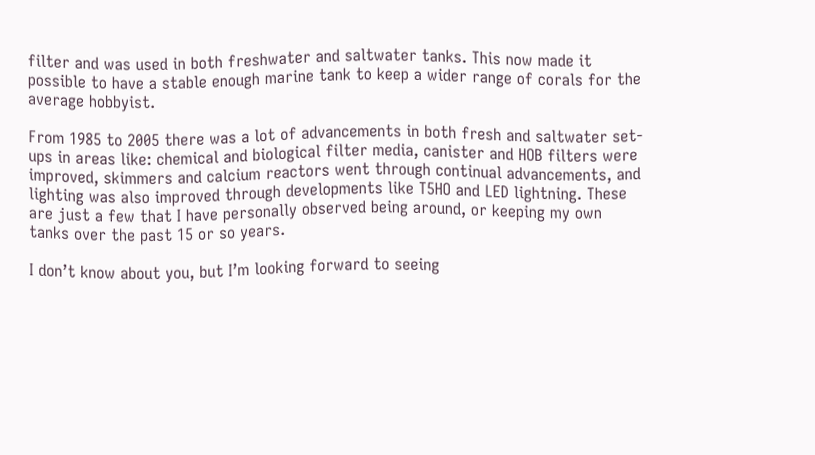filter and was used in both freshwater and saltwater tanks. This now made it possible to have a stable enough marine tank to keep a wider range of corals for the average hobbyist.

From 1985 to 2005 there was a lot of advancements in both fresh and saltwater set-ups in areas like: chemical and biological filter media, canister and HOB filters were improved, skimmers and calcium reactors went through continual advancements, and lighting was also improved through developments like T5HO and LED lightning. These are just a few that I have personally observed being around, or keeping my own tanks over the past 15 or so years.

I don’t know about you, but I’m looking forward to seeing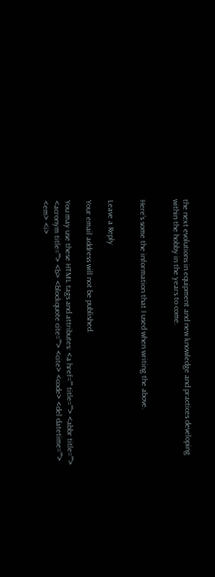the next evolutions in equipment and new knowledge and practices developing within the hobby in the years to come.


Here’s some the information that I used when writing the above.


Leave a Reply

Your email address will not be published.

You may use these HTML tags and attributes: <a href="" title=""> <abbr title=""> <acronym title=""> <b> <blockquote cite=""> <cite> <code> <del datetime=""> <em> <i>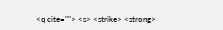<q cite=""> <s> <strike> <strong>